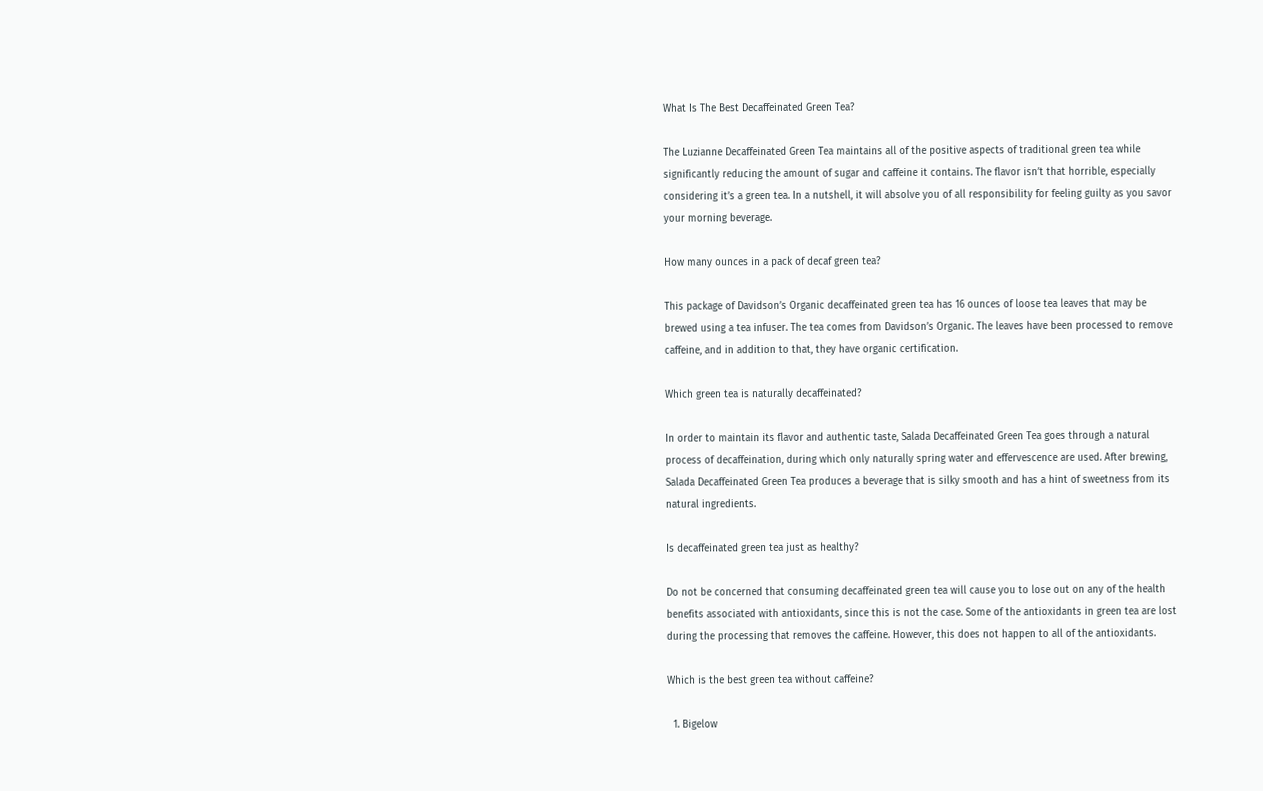What Is The Best Decaffeinated Green Tea?

The Luzianne Decaffeinated Green Tea maintains all of the positive aspects of traditional green tea while significantly reducing the amount of sugar and caffeine it contains. The flavor isn’t that horrible, especially considering it’s a green tea. In a nutshell, it will absolve you of all responsibility for feeling guilty as you savor your morning beverage.

How many ounces in a pack of decaf green tea?

This package of Davidson’s Organic decaffeinated green tea has 16 ounces of loose tea leaves that may be brewed using a tea infuser. The tea comes from Davidson’s Organic. The leaves have been processed to remove caffeine, and in addition to that, they have organic certification.

Which green tea is naturally decaffeinated?

In order to maintain its flavor and authentic taste, Salada Decaffeinated Green Tea goes through a natural process of decaffeination, during which only naturally spring water and effervescence are used. After brewing, Salada Decaffeinated Green Tea produces a beverage that is silky smooth and has a hint of sweetness from its natural ingredients.

Is decaffeinated green tea just as healthy?

Do not be concerned that consuming decaffeinated green tea will cause you to lose out on any of the health benefits associated with antioxidants, since this is not the case. Some of the antioxidants in green tea are lost during the processing that removes the caffeine. However, this does not happen to all of the antioxidants.

Which is the best green tea without caffeine?

  1. Bigelow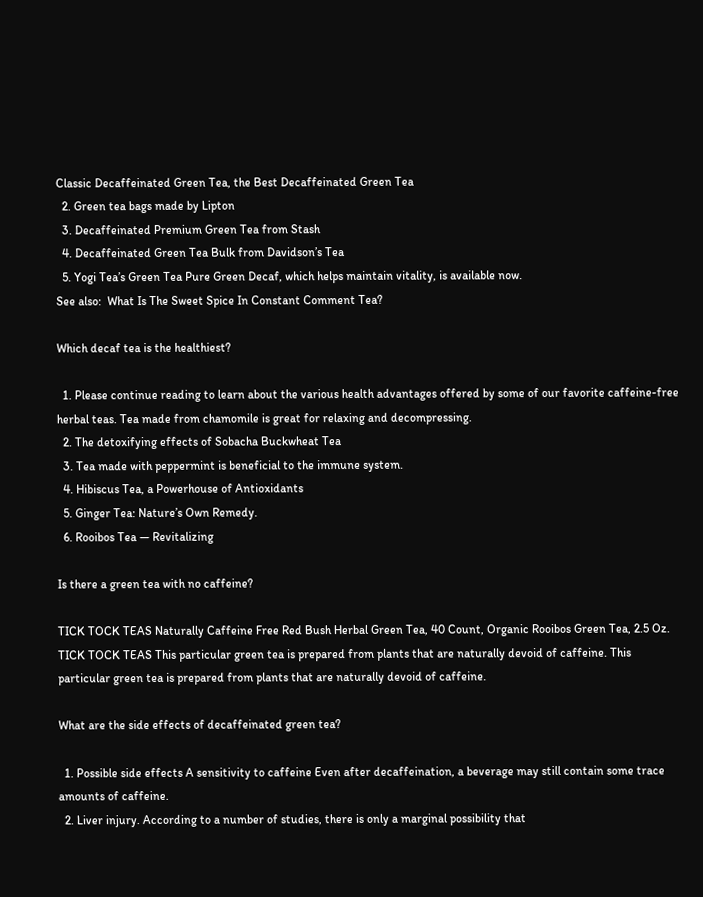Classic Decaffeinated Green Tea, the Best Decaffeinated Green Tea
  2. Green tea bags made by Lipton
  3. Decaffeinated Premium Green Tea from Stash
  4. Decaffeinated Green Tea Bulk from Davidson’s Tea
  5. Yogi Tea’s Green Tea Pure Green Decaf, which helps maintain vitality, is available now.
See also:  What Is The Sweet Spice In Constant Comment Tea?

Which decaf tea is the healthiest?

  1. Please continue reading to learn about the various health advantages offered by some of our favorite caffeine-free herbal teas. Tea made from chamomile is great for relaxing and decompressing.
  2. The detoxifying effects of Sobacha Buckwheat Tea
  3. Tea made with peppermint is beneficial to the immune system.
  4. Hibiscus Tea, a Powerhouse of Antioxidants
  5. Ginger Tea: Nature’s Own Remedy.
  6. Rooibos Tea — Revitalizing

Is there a green tea with no caffeine?

TICK TOCK TEAS Naturally Caffeine Free Red Bush Herbal Green Tea, 40 Count, Organic Rooibos Green Tea, 2.5 Oz. TICK TOCK TEAS This particular green tea is prepared from plants that are naturally devoid of caffeine. This particular green tea is prepared from plants that are naturally devoid of caffeine.

What are the side effects of decaffeinated green tea?

  1. Possible side effects A sensitivity to caffeine Even after decaffeination, a beverage may still contain some trace amounts of caffeine.
  2. Liver injury. According to a number of studies, there is only a marginal possibility that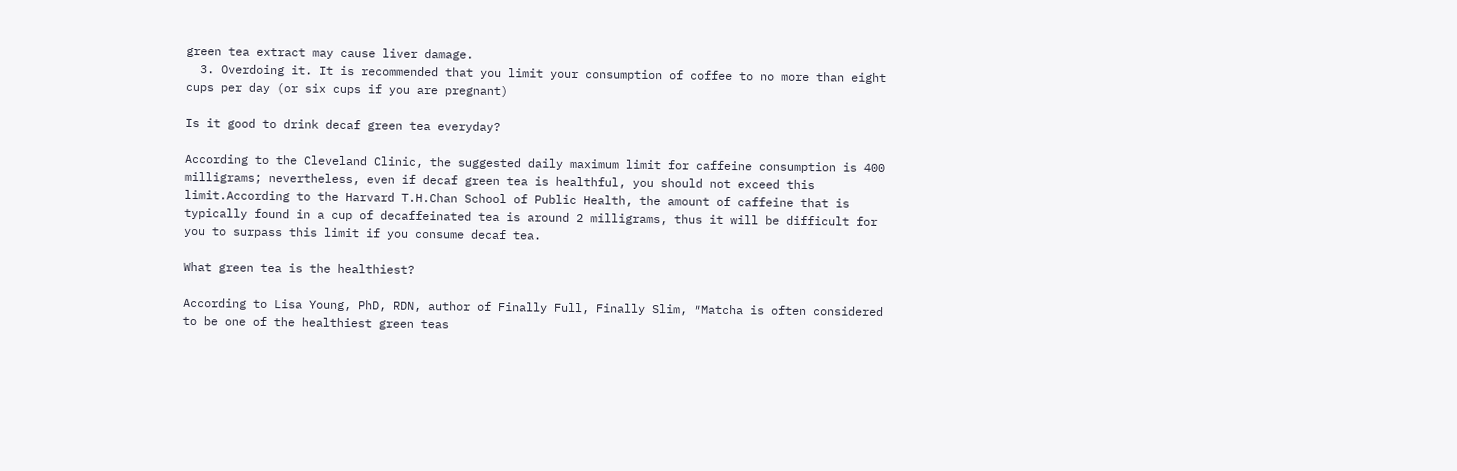green tea extract may cause liver damage.
  3. Overdoing it. It is recommended that you limit your consumption of coffee to no more than eight cups per day (or six cups if you are pregnant)

Is it good to drink decaf green tea everyday?

According to the Cleveland Clinic, the suggested daily maximum limit for caffeine consumption is 400 milligrams; nevertheless, even if decaf green tea is healthful, you should not exceed this limit.According to the Harvard T.H.Chan School of Public Health, the amount of caffeine that is typically found in a cup of decaffeinated tea is around 2 milligrams, thus it will be difficult for you to surpass this limit if you consume decaf tea.

What green tea is the healthiest?

According to Lisa Young, PhD, RDN, author of Finally Full, Finally Slim, ″Matcha is often considered to be one of the healthiest green teas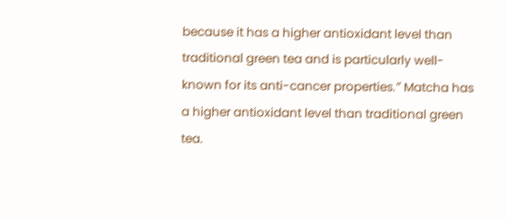because it has a higher antioxidant level than traditional green tea and is particularly well-known for its anti-cancer properties.″ Matcha has a higher antioxidant level than traditional green tea.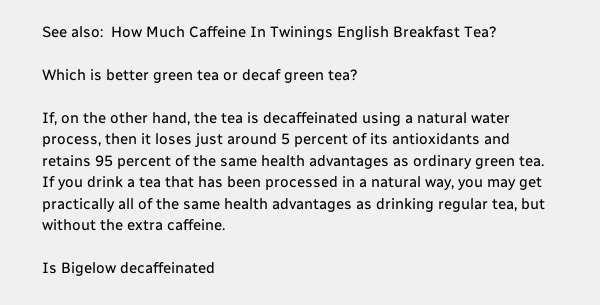See also:  How Much Caffeine In Twinings English Breakfast Tea?

Which is better green tea or decaf green tea?

If, on the other hand, the tea is decaffeinated using a natural water process, then it loses just around 5 percent of its antioxidants and retains 95 percent of the same health advantages as ordinary green tea. If you drink a tea that has been processed in a natural way, you may get practically all of the same health advantages as drinking regular tea, but without the extra caffeine.

Is Bigelow decaffeinated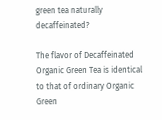green tea naturally decaffeinated?

The flavor of Decaffeinated Organic Green Tea is identical to that of ordinary Organic Green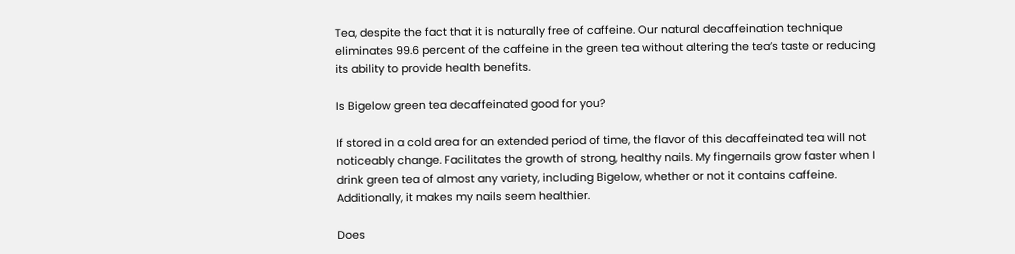Tea, despite the fact that it is naturally free of caffeine. Our natural decaffeination technique eliminates 99.6 percent of the caffeine in the green tea without altering the tea’s taste or reducing its ability to provide health benefits.

Is Bigelow green tea decaffeinated good for you?

If stored in a cold area for an extended period of time, the flavor of this decaffeinated tea will not noticeably change. Facilitates the growth of strong, healthy nails. My fingernails grow faster when I drink green tea of almost any variety, including Bigelow, whether or not it contains caffeine. Additionally, it makes my nails seem healthier.

Does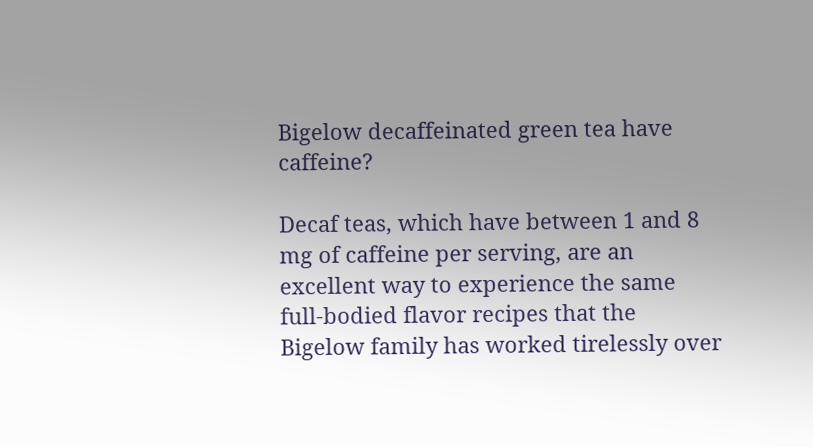Bigelow decaffeinated green tea have caffeine?

Decaf teas, which have between 1 and 8 mg of caffeine per serving, are an excellent way to experience the same full-bodied flavor recipes that the Bigelow family has worked tirelessly over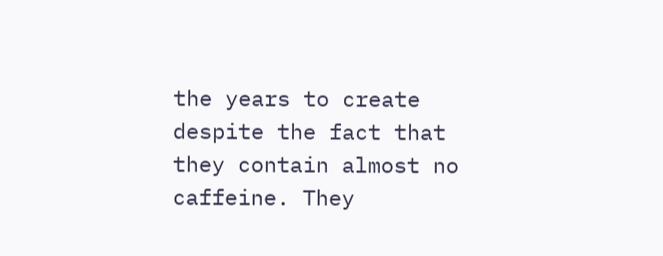the years to create despite the fact that they contain almost no caffeine. They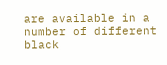are available in a number of different black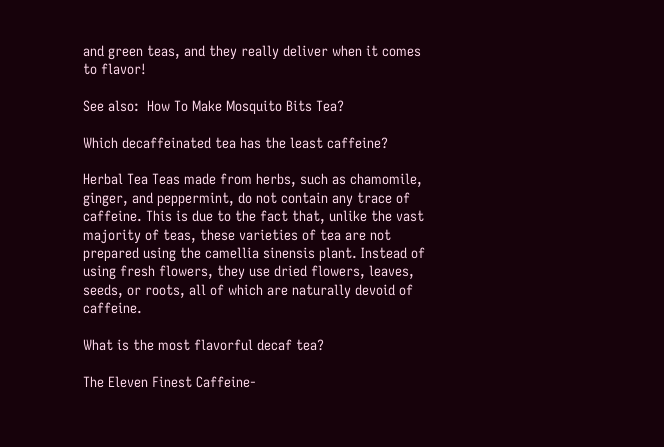and green teas, and they really deliver when it comes to flavor!

See also:  How To Make Mosquito Bits Tea?

Which decaffeinated tea has the least caffeine?

Herbal Tea Teas made from herbs, such as chamomile, ginger, and peppermint, do not contain any trace of caffeine. This is due to the fact that, unlike the vast majority of teas, these varieties of tea are not prepared using the camellia sinensis plant. Instead of using fresh flowers, they use dried flowers, leaves, seeds, or roots, all of which are naturally devoid of caffeine.

What is the most flavorful decaf tea?

The Eleven Finest Caffeine-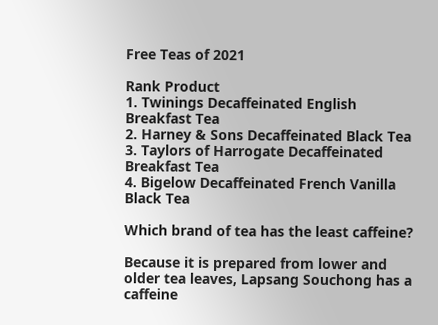Free Teas of 2021

Rank Product
1. Twinings Decaffeinated English Breakfast Tea
2. Harney & Sons Decaffeinated Black Tea
3. Taylors of Harrogate Decaffeinated Breakfast Tea
4. Bigelow Decaffeinated French Vanilla Black Tea

Which brand of tea has the least caffeine?

Because it is prepared from lower and older tea leaves, Lapsang Souchong has a caffeine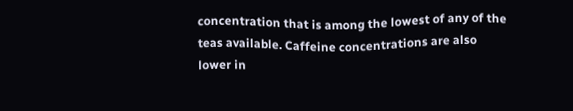concentration that is among the lowest of any of the teas available. Caffeine concentrations are also lower in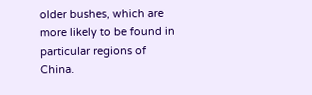older bushes, which are more likely to be found in particular regions of China.